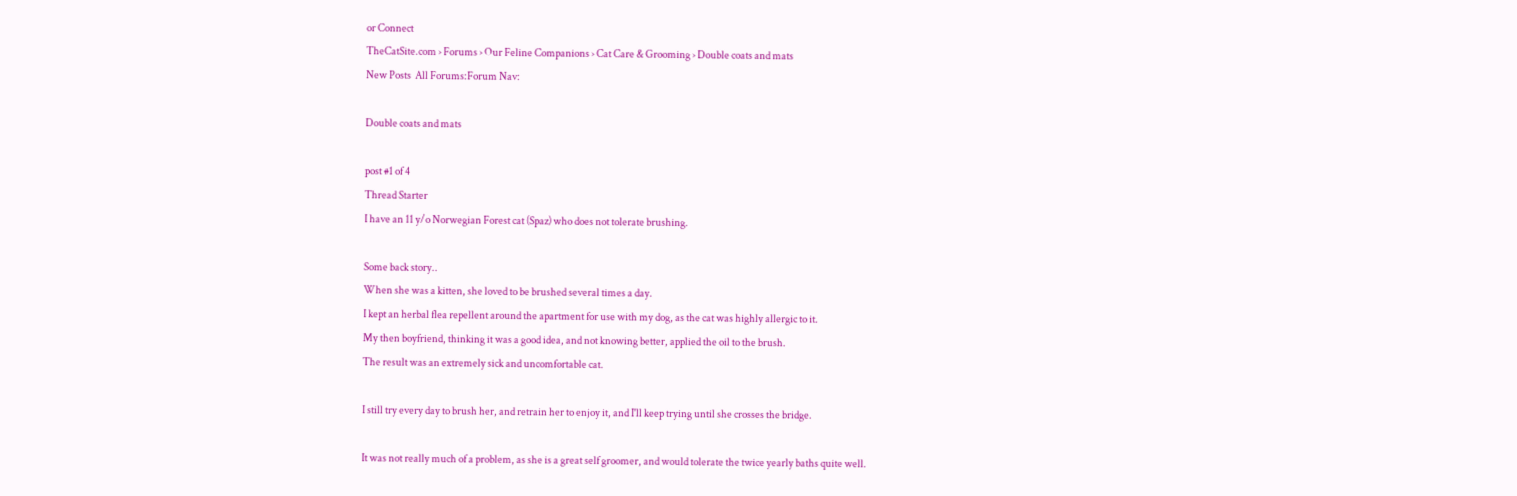or Connect
TheCatSite.com › Forums › Our Feline Companions › Cat Care & Grooming › Double coats and mats
New Posts  All Forums:Forum Nav:

Double coats and mats

post #1 of 4
Thread Starter
I have an 11 y/o Norwegian Forest cat (Spaz) who does not tolerate brushing.

Some back story..
When she was a kitten, she loved to be brushed several times a day.
I kept an herbal flea repellent around the apartment for use with my dog, as the cat was highly allergic to it.
My then boyfriend, thinking it was a good idea, and not knowing better, applied the oil to the brush.
The result was an extremely sick and uncomfortable cat.

I still try every day to brush her, and retrain her to enjoy it, and I'll keep trying until she crosses the bridge.

It was not really much of a problem, as she is a great self groomer, and would tolerate the twice yearly baths quite well.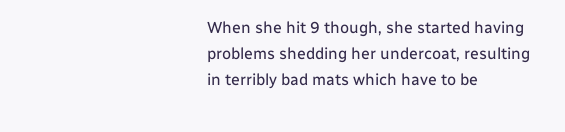When she hit 9 though, she started having problems shedding her undercoat, resulting in terribly bad mats which have to be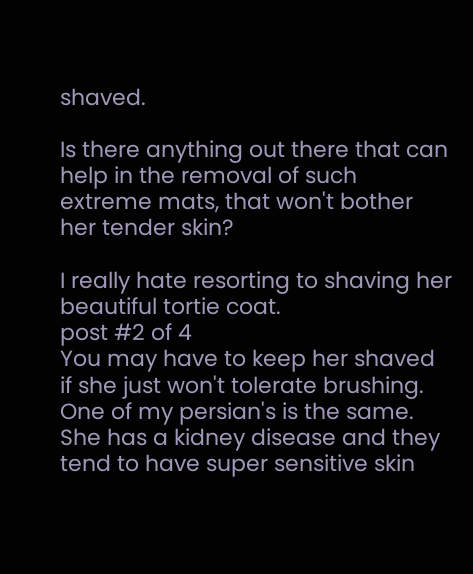shaved.

Is there anything out there that can help in the removal of such extreme mats, that won't bother her tender skin?

I really hate resorting to shaving her beautiful tortie coat.
post #2 of 4
You may have to keep her shaved if she just won't tolerate brushing. One of my persian's is the same. She has a kidney disease and they tend to have super sensitive skin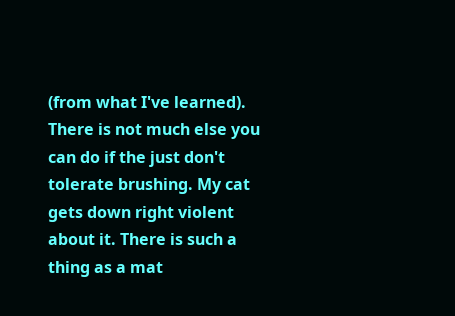(from what I've learned). There is not much else you can do if the just don't tolerate brushing. My cat gets down right violent about it. There is such a thing as a mat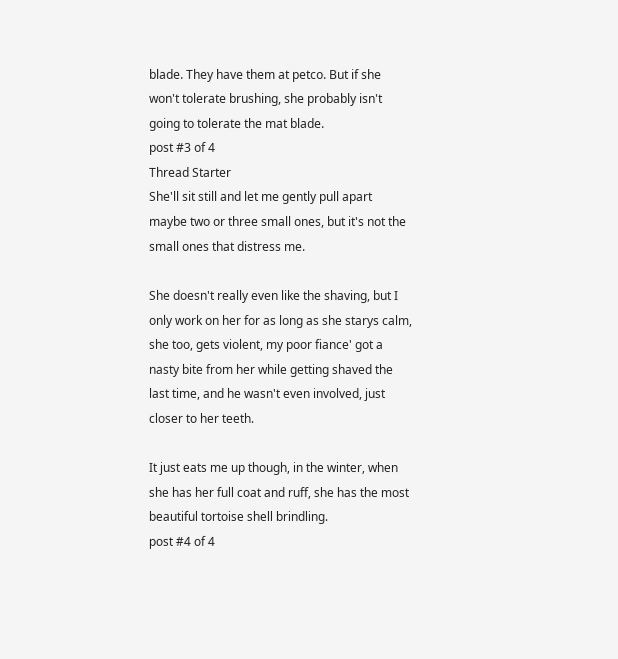blade. They have them at petco. But if she won't tolerate brushing, she probably isn't going to tolerate the mat blade.
post #3 of 4
Thread Starter
She'll sit still and let me gently pull apart maybe two or three small ones, but it's not the small ones that distress me.

She doesn't really even like the shaving, but I only work on her for as long as she starys calm, she too, gets violent, my poor fiance' got a nasty bite from her while getting shaved the last time, and he wasn't even involved, just closer to her teeth.

It just eats me up though, in the winter, when she has her full coat and ruff, she has the most beautiful tortoise shell brindling.
post #4 of 4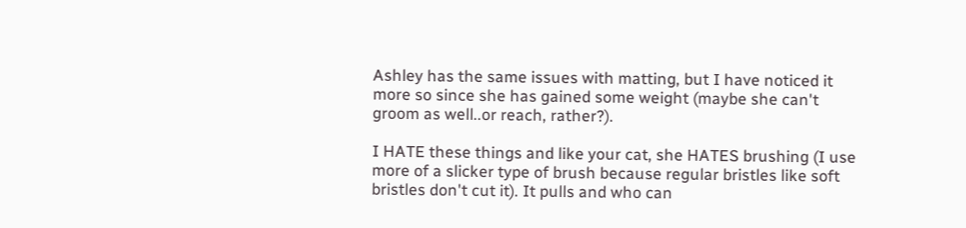Ashley has the same issues with matting, but I have noticed it more so since she has gained some weight (maybe she can't groom as well..or reach, rather?).

I HATE these things and like your cat, she HATES brushing (I use more of a slicker type of brush because regular bristles like soft bristles don't cut it). It pulls and who can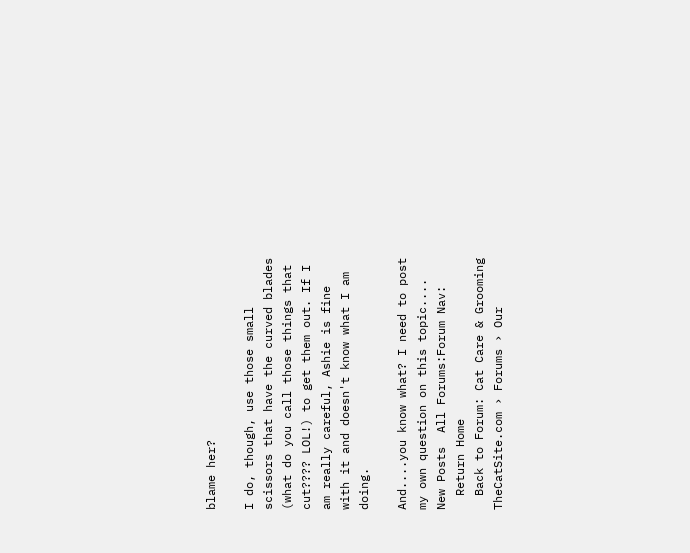blame her?

I do, though, use those small scissors that have the curved blades (what do you call those things that cut???? LOL!) to get them out. If I am really careful, Ashie is fine with it and doesn't know what I am doing.

And....you know what? I need to post my own question on this topic....
New Posts  All Forums:Forum Nav:
  Return Home
  Back to Forum: Cat Care & Grooming
TheCatSite.com › Forums › Our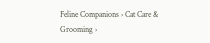Feline Companions › Cat Care & Grooming ›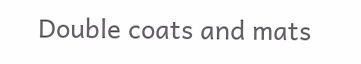Double coats and mats